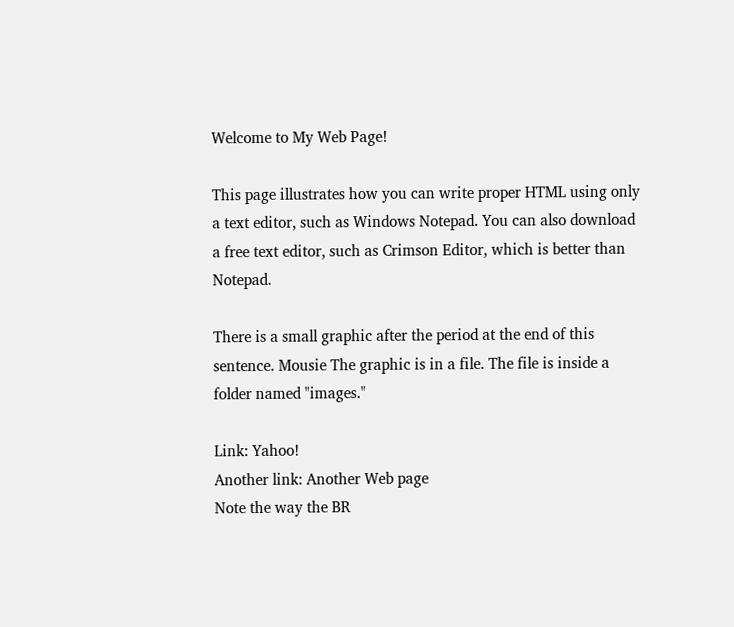Welcome to My Web Page!

This page illustrates how you can write proper HTML using only a text editor, such as Windows Notepad. You can also download a free text editor, such as Crimson Editor, which is better than Notepad.

There is a small graphic after the period at the end of this sentence. Mousie The graphic is in a file. The file is inside a folder named "images."

Link: Yahoo!
Another link: Another Web page
Note the way the BR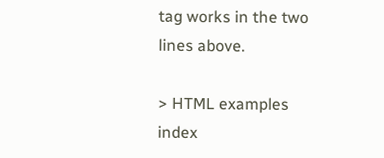tag works in the two lines above.

> HTML examples index